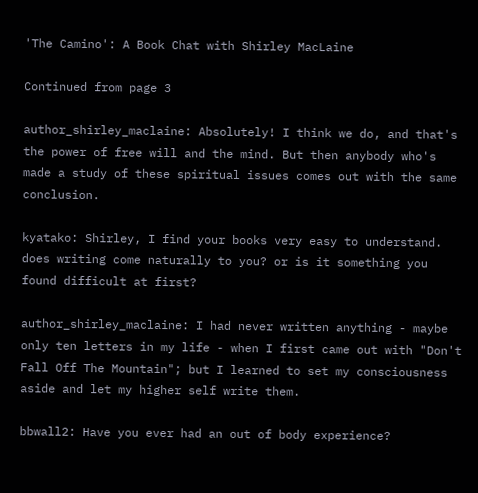'The Camino': A Book Chat with Shirley MacLaine

Continued from page 3

author_shirley_maclaine: Absolutely! I think we do, and that's the power of free will and the mind. But then anybody who's made a study of these spiritual issues comes out with the same conclusion.

kyatako: Shirley, I find your books very easy to understand. does writing come naturally to you? or is it something you found difficult at first?

author_shirley_maclaine: I had never written anything - maybe only ten letters in my life - when I first came out with "Don't Fall Off The Mountain"; but I learned to set my consciousness aside and let my higher self write them.

bbwall2: Have you ever had an out of body experience?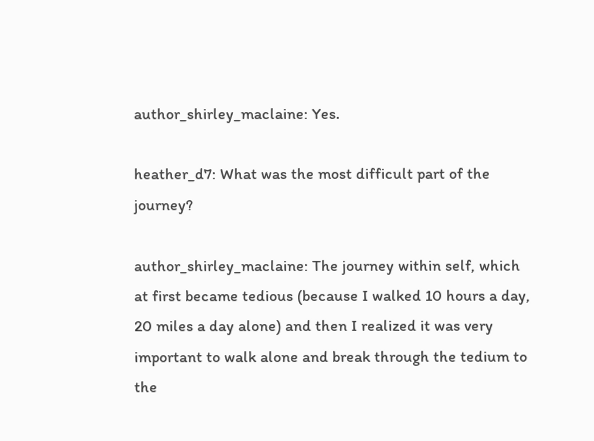author_shirley_maclaine: Yes.

heather_d7: What was the most difficult part of the journey?

author_shirley_maclaine: The journey within self, which at first became tedious (because I walked 10 hours a day, 20 miles a day alone) and then I realized it was very important to walk alone and break through the tedium to the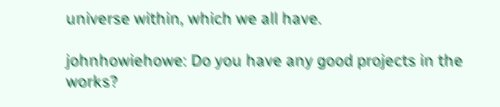universe within, which we all have.

johnhowiehowe: Do you have any good projects in the works?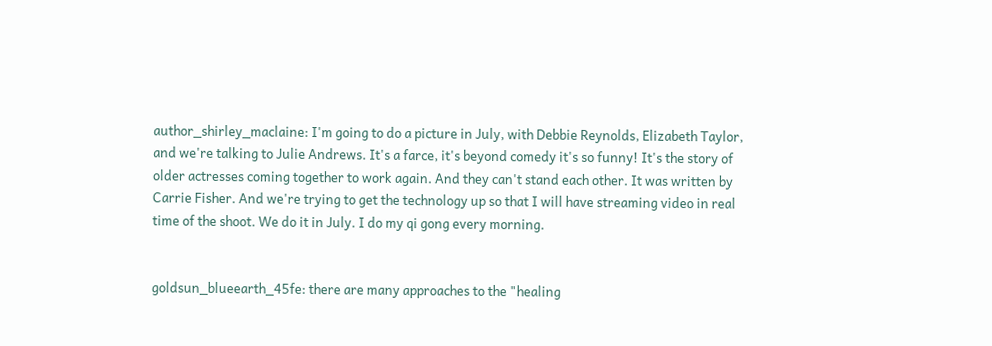author_shirley_maclaine: I'm going to do a picture in July, with Debbie Reynolds, Elizabeth Taylor, and we're talking to Julie Andrews. It's a farce, it's beyond comedy it's so funny! It's the story of older actresses coming together to work again. And they can't stand each other. It was written by Carrie Fisher. And we're trying to get the technology up so that I will have streaming video in real time of the shoot. We do it in July. I do my qi gong every morning.


goldsun_blueearth_45fe: there are many approaches to the "healing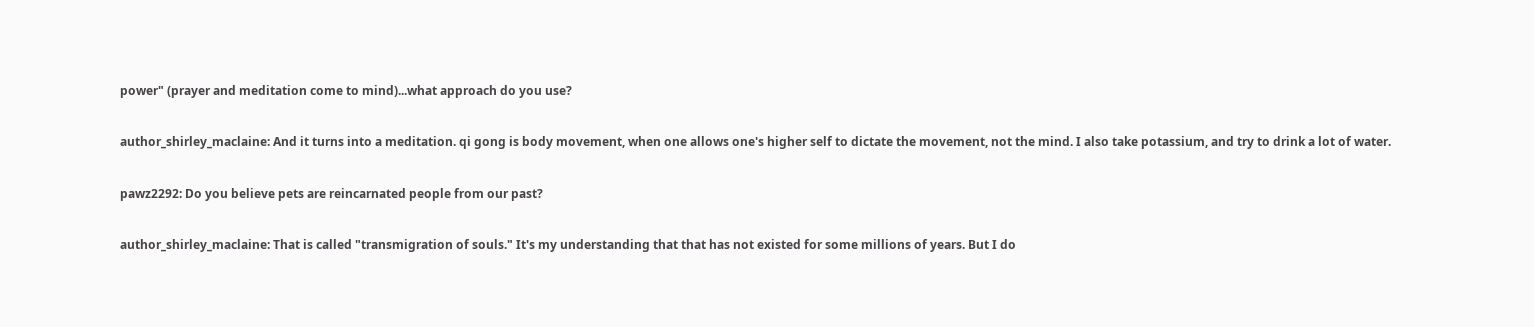power" (prayer and meditation come to mind)...what approach do you use?

author_shirley_maclaine: And it turns into a meditation. qi gong is body movement, when one allows one's higher self to dictate the movement, not the mind. I also take potassium, and try to drink a lot of water.

pawz2292: Do you believe pets are reincarnated people from our past?

author_shirley_maclaine: That is called "transmigration of souls." It's my understanding that that has not existed for some millions of years. But I do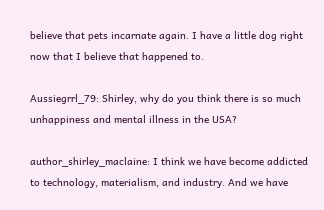believe that pets incarnate again. I have a little dog right now that I believe that happened to.

Aussiegrrl_79: Shirley, why do you think there is so much unhappiness and mental illness in the USA?

author_shirley_maclaine: I think we have become addicted to technology, materialism, and industry. And we have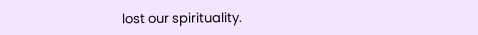lost our spirituality.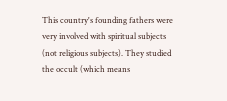This country's founding fathers were very involved with spiritual subjects (not religious subjects). They studied the occult (which means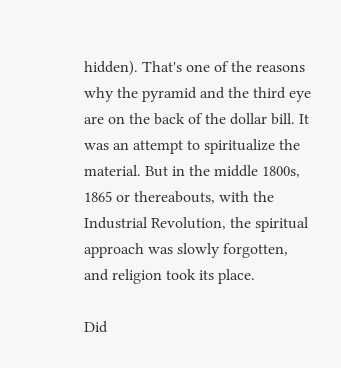hidden). That's one of the reasons why the pyramid and the third eye are on the back of the dollar bill. It was an attempt to spiritualize the material. But in the middle 1800s, 1865 or thereabouts, with the Industrial Revolution, the spiritual approach was slowly forgotten, and religion took its place.

Did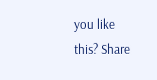you like this? Share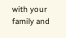with your family and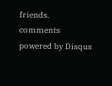friends.
comments powered by Disqus